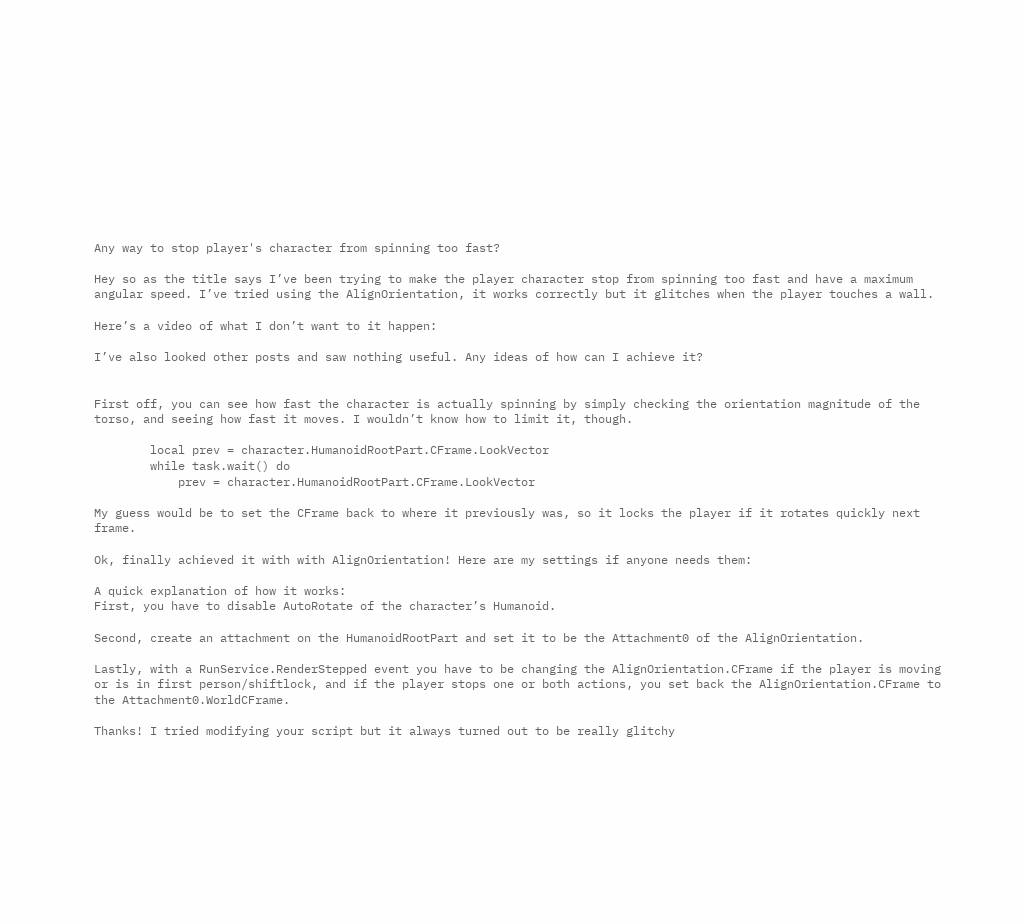Any way to stop player's character from spinning too fast?

Hey so as the title says I’ve been trying to make the player character stop from spinning too fast and have a maximum angular speed. I’ve tried using the AlignOrientation, it works correctly but it glitches when the player touches a wall.

Here’s a video of what I don’t want to it happen:

I’ve also looked other posts and saw nothing useful. Any ideas of how can I achieve it?


First off, you can see how fast the character is actually spinning by simply checking the orientation magnitude of the torso, and seeing how fast it moves. I wouldn’t know how to limit it, though.

        local prev = character.HumanoidRootPart.CFrame.LookVector
        while task.wait() do
            prev = character.HumanoidRootPart.CFrame.LookVector

My guess would be to set the CFrame back to where it previously was, so it locks the player if it rotates quickly next frame.

Ok, finally achieved it with with AlignOrientation! Here are my settings if anyone needs them:

A quick explanation of how it works:
First, you have to disable AutoRotate of the character’s Humanoid.

Second, create an attachment on the HumanoidRootPart and set it to be the Attachment0 of the AlignOrientation.

Lastly, with a RunService.RenderStepped event you have to be changing the AlignOrientation.CFrame if the player is moving or is in first person/shiftlock, and if the player stops one or both actions, you set back the AlignOrientation.CFrame to the Attachment0.WorldCFrame.

Thanks! I tried modifying your script but it always turned out to be really glitchy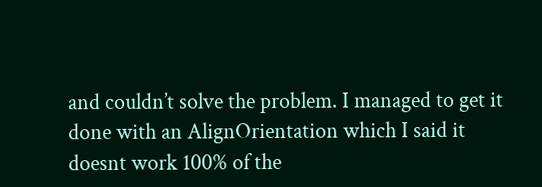and couldn’t solve the problem. I managed to get it done with an AlignOrientation which I said it doesnt work 100% of the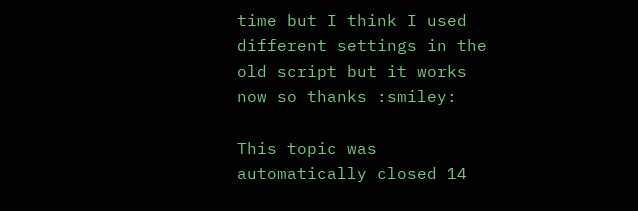time but I think I used different settings in the old script but it works now so thanks :smiley:

This topic was automatically closed 14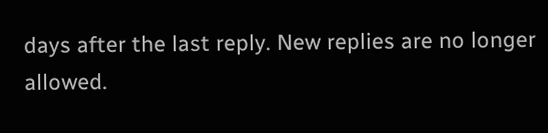days after the last reply. New replies are no longer allowed.